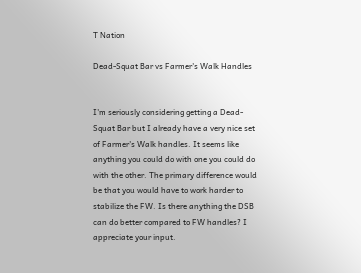T Nation

Dead-Squat Bar vs Farmer's Walk Handles


I'm seriously considering getting a Dead-Squat Bar but I already have a very nice set of Farmer's Walk handles. It seems like anything you could do with one you could do with the other. The primary difference would be that you would have to work harder to stabilize the FW. Is there anything the DSB can do better compared to FW handles? I appreciate your input.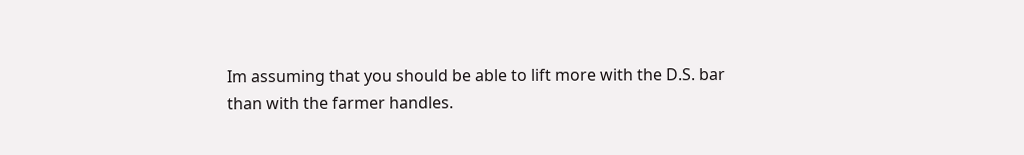Im assuming that you should be able to lift more with the D.S. bar than with the farmer handles.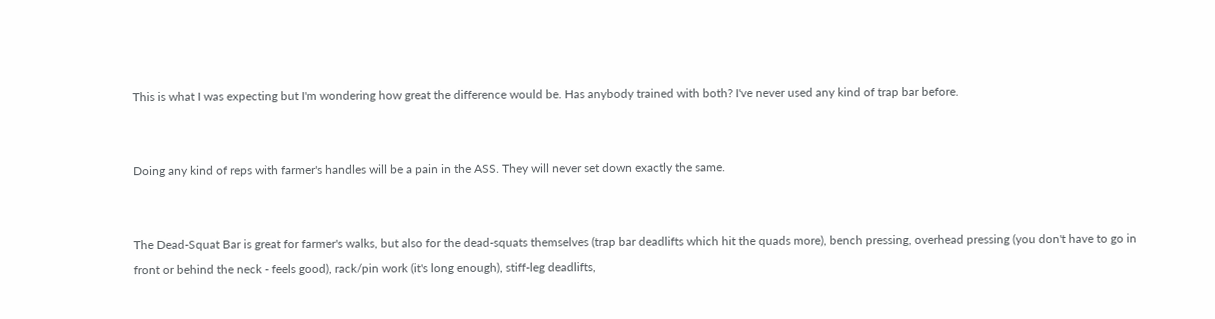This is what I was expecting but I'm wondering how great the difference would be. Has anybody trained with both? I've never used any kind of trap bar before.


Doing any kind of reps with farmer's handles will be a pain in the ASS. They will never set down exactly the same.


The Dead-Squat Bar is great for farmer's walks, but also for the dead-squats themselves (trap bar deadlifts which hit the quads more), bench pressing, overhead pressing (you don't have to go in front or behind the neck - feels good), rack/pin work (it's long enough), stiff-leg deadlifts,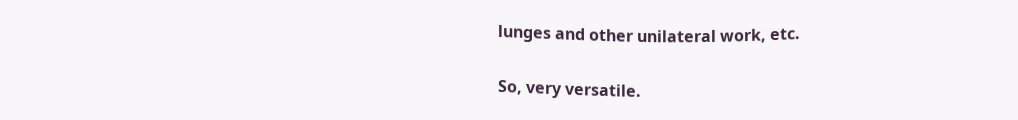lunges and other unilateral work, etc.

So, very versatile.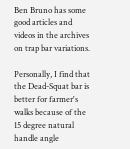Ben Bruno has some good articles and videos in the archives on trap bar variations.

Personally, I find that the Dead-Squat bar is better for farmer's walks because of the 15 degree natural handle angle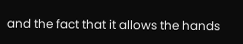and the fact that it allows the hands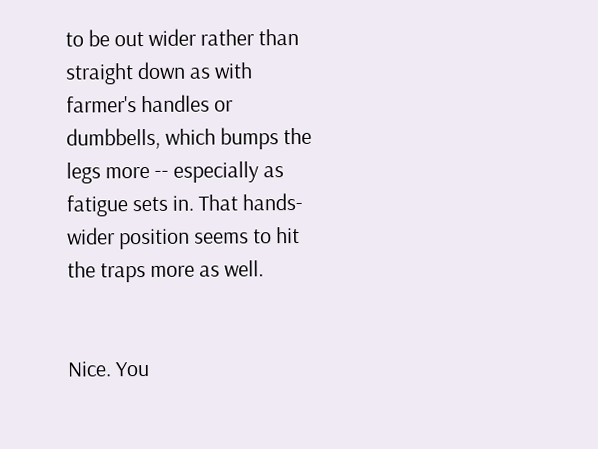to be out wider rather than straight down as with farmer's handles or dumbbells, which bumps the legs more -- especially as fatigue sets in. That hands-wider position seems to hit the traps more as well.


Nice. You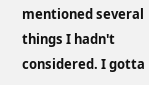mentioned several things I hadn't considered. I gotta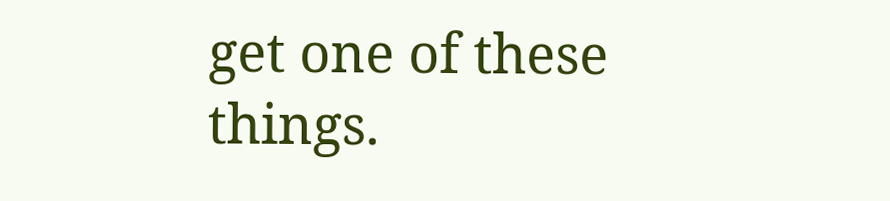get one of these things.